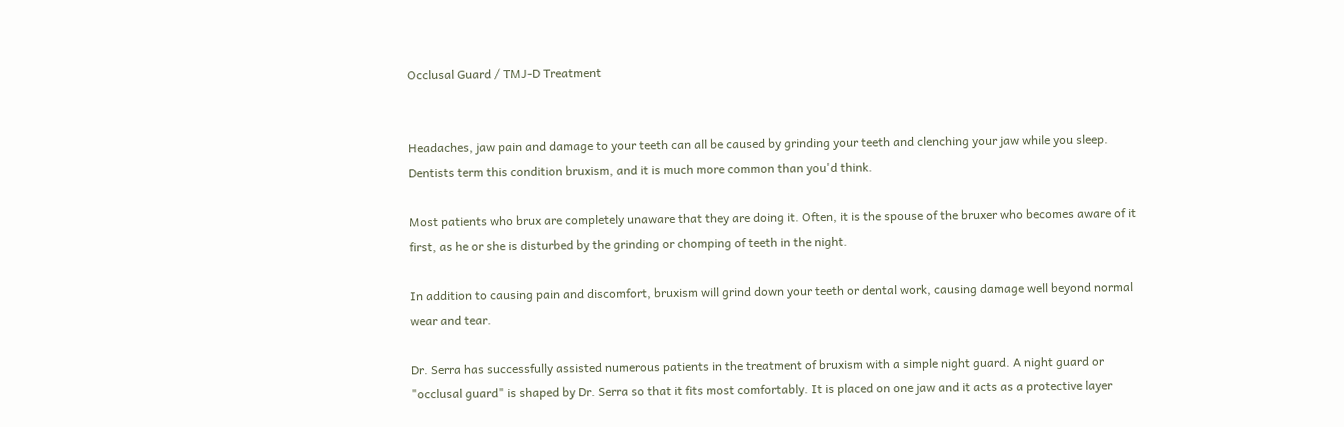Occlusal Guard / TMJ-D Treatment


Headaches, jaw pain and damage to your teeth can all be caused by grinding your teeth and clenching your jaw while you sleep. Dentists term this condition bruxism, and it is much more common than you'd think.

Most patients who brux are completely unaware that they are doing it. Often, it is the spouse of the bruxer who becomes aware of it first, as he or she is disturbed by the grinding or chomping of teeth in the night.

In addition to causing pain and discomfort, bruxism will grind down your teeth or dental work, causing damage well beyond normal wear and tear.

Dr. Serra has successfully assisted numerous patients in the treatment of bruxism with a simple night guard. A night guard or "occlusal guard" is shaped by Dr. Serra so that it fits most comfortably. It is placed on one jaw and it acts as a protective layer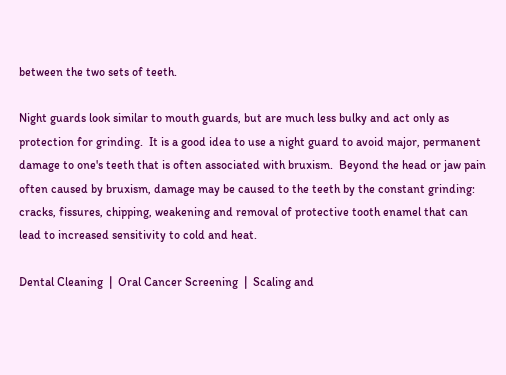between the two sets of teeth.

Night guards look similar to mouth guards, but are much less bulky and act only as protection for grinding.  It is a good idea to use a night guard to avoid major, permanent damage to one's teeth that is often associated with bruxism.  Beyond the head or jaw pain often caused by bruxism, damage may be caused to the teeth by the constant grinding: cracks, fissures, chipping, weakening and removal of protective tooth enamel that can lead to increased sensitivity to cold and heat.

Dental Cleaning  |  Oral Cancer Screening  |  Scaling and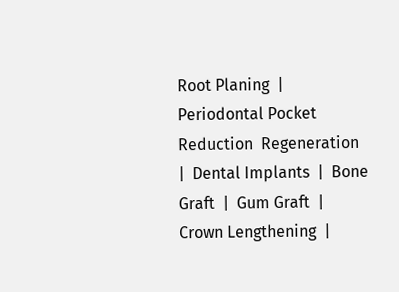Root Planing  |  Periodontal Pocket Reduction  Regeneration  |  Dental Implants  |  Bone Graft  |  Gum Graft  |  Crown Lengthening  |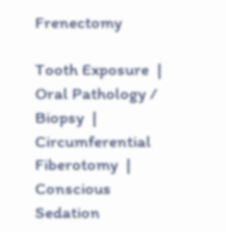Frenectomy

Tooth Exposure  |  Oral Pathology / Biopsy  |  Circumferential Fiberotomy  |  Conscious Sedation